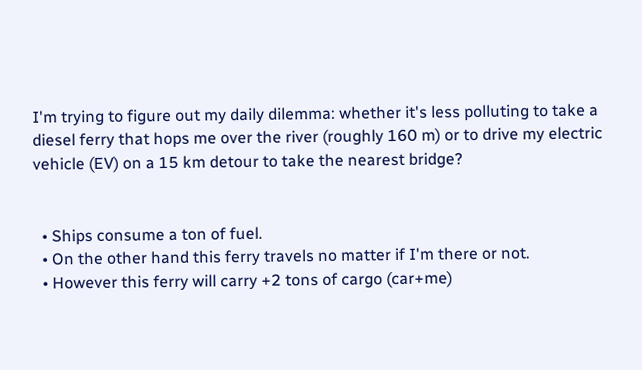I'm trying to figure out my daily dilemma: whether it's less polluting to take a diesel ferry that hops me over the river (roughly 160 m) or to drive my electric vehicle (EV) on a 15 km detour to take the nearest bridge?


  • Ships consume a ton of fuel.
  • On the other hand this ferry travels no matter if I'm there or not.
  • However this ferry will carry +2 tons of cargo (car+me)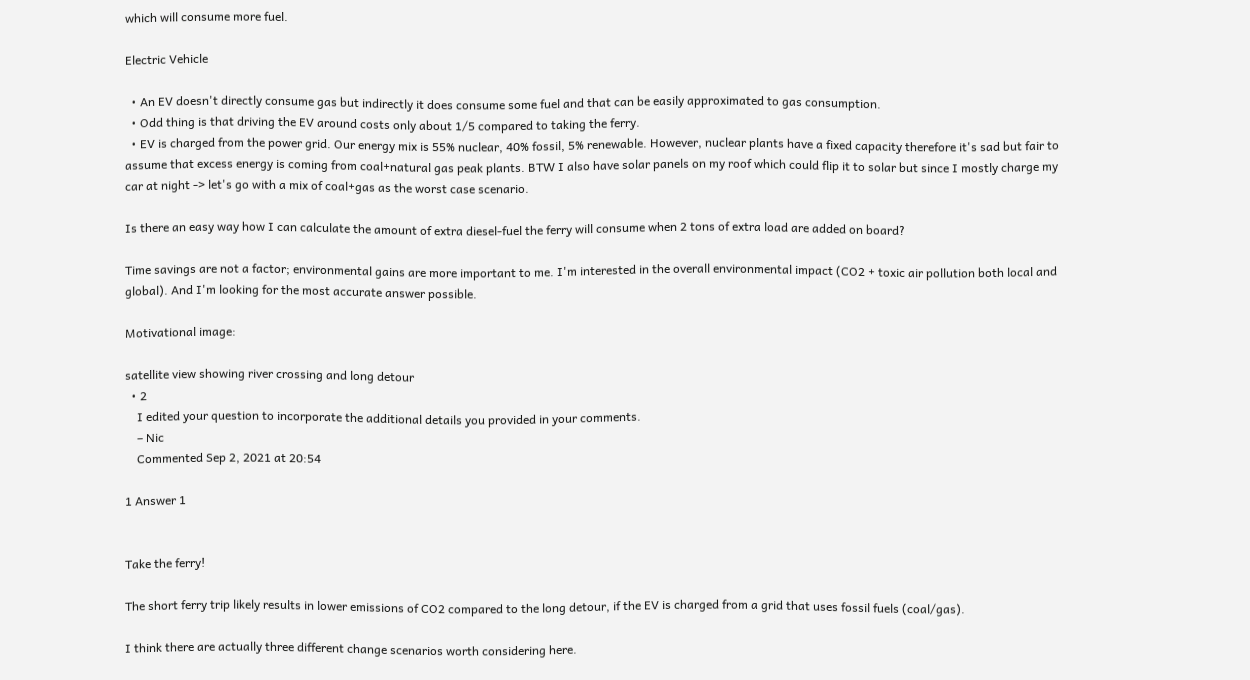which will consume more fuel.

Electric Vehicle

  • An EV doesn't directly consume gas but indirectly it does consume some fuel and that can be easily approximated to gas consumption.
  • Odd thing is that driving the EV around costs only about 1/5 compared to taking the ferry.
  • EV is charged from the power grid. Our energy mix is 55% nuclear, 40% fossil, 5% renewable. However, nuclear plants have a fixed capacity therefore it's sad but fair to assume that excess energy is coming from coal+natural gas peak plants. BTW I also have solar panels on my roof which could flip it to solar but since I mostly charge my car at night -> let's go with a mix of coal+gas as the worst case scenario.

Is there an easy way how I can calculate the amount of extra diesel-fuel the ferry will consume when 2 tons of extra load are added on board?

Time savings are not a factor; environmental gains are more important to me. I'm interested in the overall environmental impact (CO2 + toxic air pollution both local and global). And I'm looking for the most accurate answer possible.

Motivational image:

satellite view showing river crossing and long detour
  • 2
    I edited your question to incorporate the additional details you provided in your comments.
    – Nic
    Commented Sep 2, 2021 at 20:54

1 Answer 1


Take the ferry!

The short ferry trip likely results in lower emissions of CO2 compared to the long detour, if the EV is charged from a grid that uses fossil fuels (coal/gas).

I think there are actually three different change scenarios worth considering here.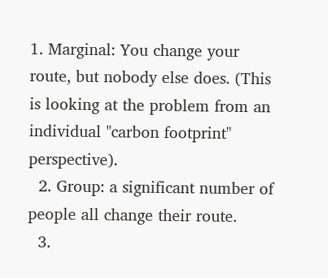1. Marginal: You change your route, but nobody else does. (This is looking at the problem from an individual "carbon footprint" perspective).
  2. Group: a significant number of people all change their route.
  3.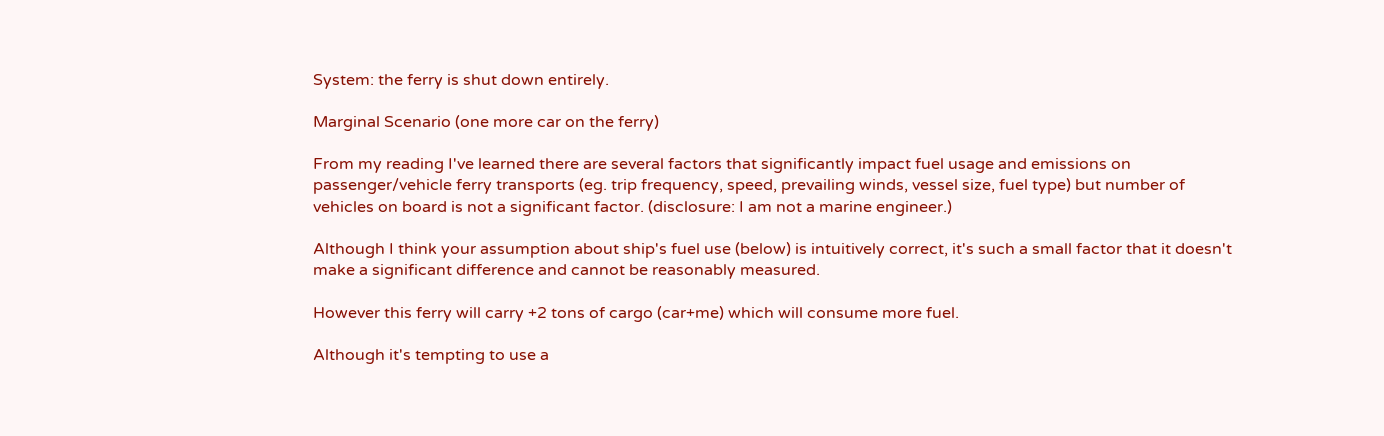System: the ferry is shut down entirely.

Marginal Scenario (one more car on the ferry)

From my reading I've learned there are several factors that significantly impact fuel usage and emissions on passenger/vehicle ferry transports (eg. trip frequency, speed, prevailing winds, vessel size, fuel type) but number of vehicles on board is not a significant factor. (disclosure: I am not a marine engineer.)

Although I think your assumption about ship's fuel use (below) is intuitively correct, it's such a small factor that it doesn't make a significant difference and cannot be reasonably measured.

However this ferry will carry +2 tons of cargo (car+me) which will consume more fuel.

Although it's tempting to use a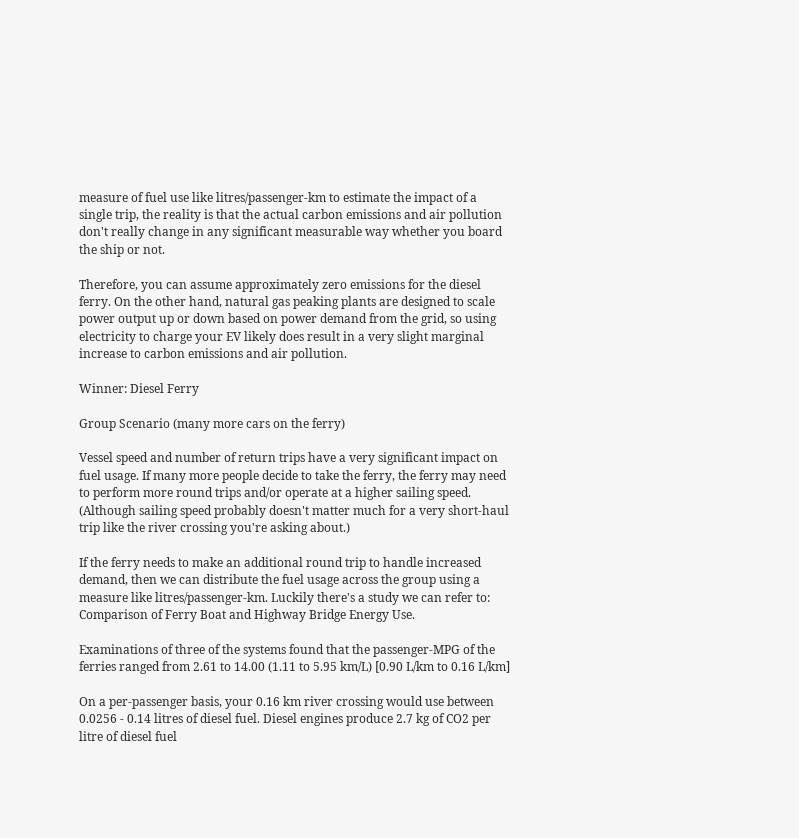measure of fuel use like litres/passenger-km to estimate the impact of a single trip, the reality is that the actual carbon emissions and air pollution don't really change in any significant measurable way whether you board the ship or not.

Therefore, you can assume approximately zero emissions for the diesel ferry. On the other hand, natural gas peaking plants are designed to scale power output up or down based on power demand from the grid, so using electricity to charge your EV likely does result in a very slight marginal increase to carbon emissions and air pollution.

Winner: Diesel Ferry

Group Scenario (many more cars on the ferry)

Vessel speed and number of return trips have a very significant impact on fuel usage. If many more people decide to take the ferry, the ferry may need to perform more round trips and/or operate at a higher sailing speed. (Although sailing speed probably doesn't matter much for a very short-haul trip like the river crossing you're asking about.)

If the ferry needs to make an additional round trip to handle increased demand, then we can distribute the fuel usage across the group using a measure like litres/passenger-km. Luckily there's a study we can refer to: Comparison of Ferry Boat and Highway Bridge Energy Use.

Examinations of three of the systems found that the passenger-MPG of the ferries ranged from 2.61 to 14.00 (1.11 to 5.95 km/L) [0.90 L/km to 0.16 L/km]

On a per-passenger basis, your 0.16 km river crossing would use between 0.0256 - 0.14 litres of diesel fuel. Diesel engines produce 2.7 kg of CO2 per litre of diesel fuel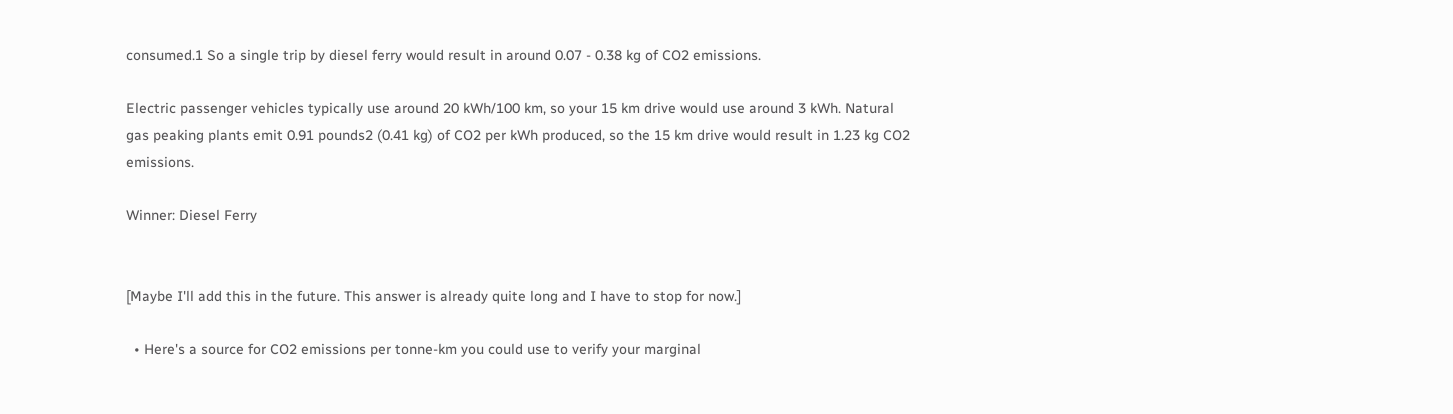consumed.1 So a single trip by diesel ferry would result in around 0.07 - 0.38 kg of CO2 emissions.

Electric passenger vehicles typically use around 20 kWh/100 km, so your 15 km drive would use around 3 kWh. Natural gas peaking plants emit 0.91 pounds2 (0.41 kg) of CO2 per kWh produced, so the 15 km drive would result in 1.23 kg CO2 emissions.

Winner: Diesel Ferry


[Maybe I'll add this in the future. This answer is already quite long and I have to stop for now.]

  • Here's a source for CO2 emissions per tonne-km you could use to verify your marginal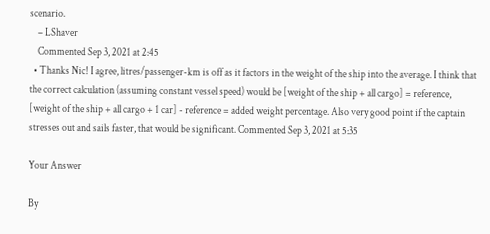scenario.
    – LShaver
    Commented Sep 3, 2021 at 2:45
  • Thanks Nic! I agree, litres/passenger-km is off as it factors in the weight of the ship into the average. I think that the correct calculation (assuming constant vessel speed) would be [weight of the ship + all cargo] = reference, [weight of the ship + all cargo + 1 car] - reference = added weight percentage. Also very good point if the captain stresses out and sails faster, that would be significant. Commented Sep 3, 2021 at 5:35

Your Answer

By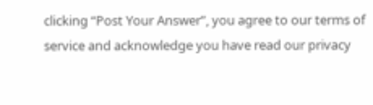clicking “Post Your Answer”, you agree to our terms of service and acknowledge you have read our privacy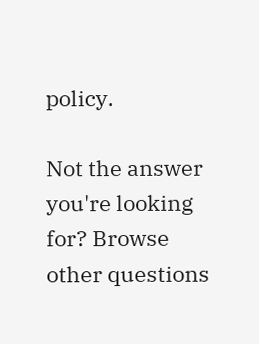policy.

Not the answer you're looking for? Browse other questions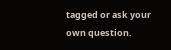tagged or ask your own question.